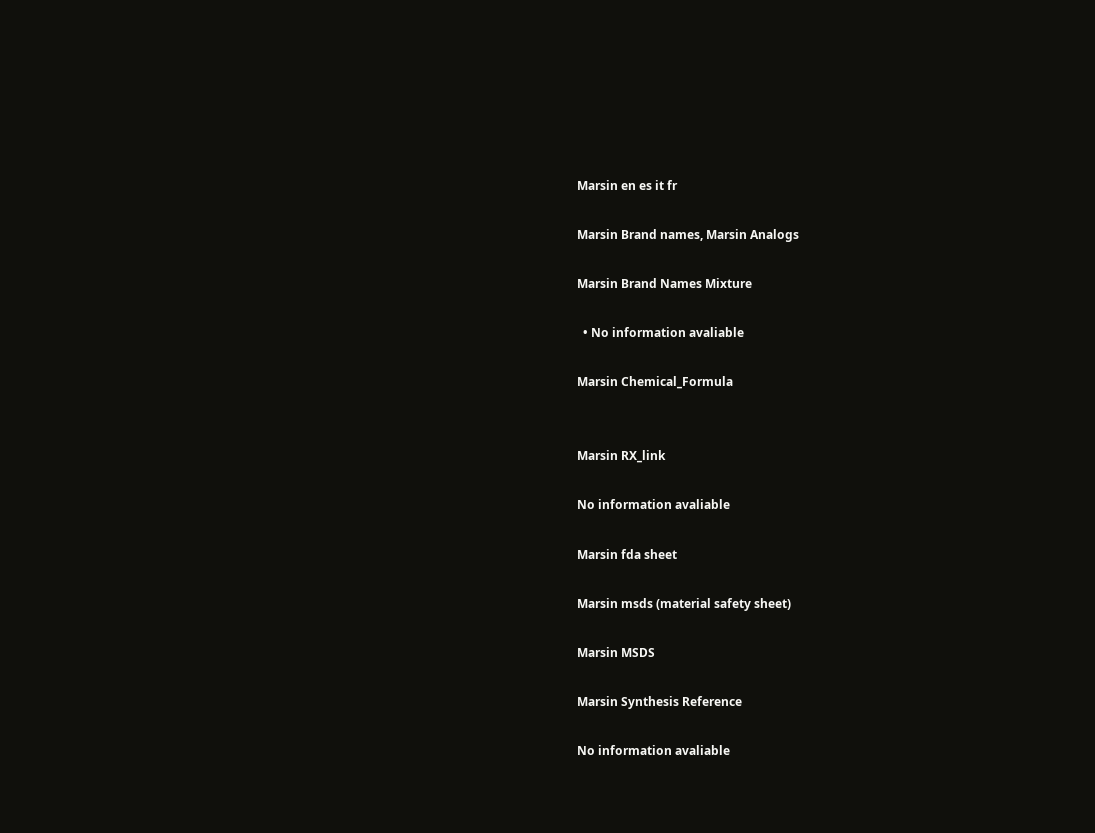Marsin en es it fr

Marsin Brand names, Marsin Analogs

Marsin Brand Names Mixture

  • No information avaliable

Marsin Chemical_Formula


Marsin RX_link

No information avaliable

Marsin fda sheet

Marsin msds (material safety sheet)

Marsin MSDS

Marsin Synthesis Reference

No information avaliable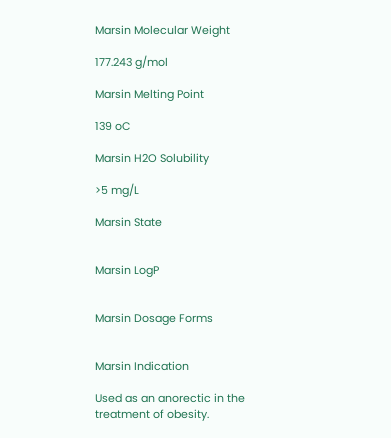Marsin Molecular Weight

177.243 g/mol

Marsin Melting Point

139 oC

Marsin H2O Solubility

>5 mg/L

Marsin State


Marsin LogP


Marsin Dosage Forms


Marsin Indication

Used as an anorectic in the treatment of obesity.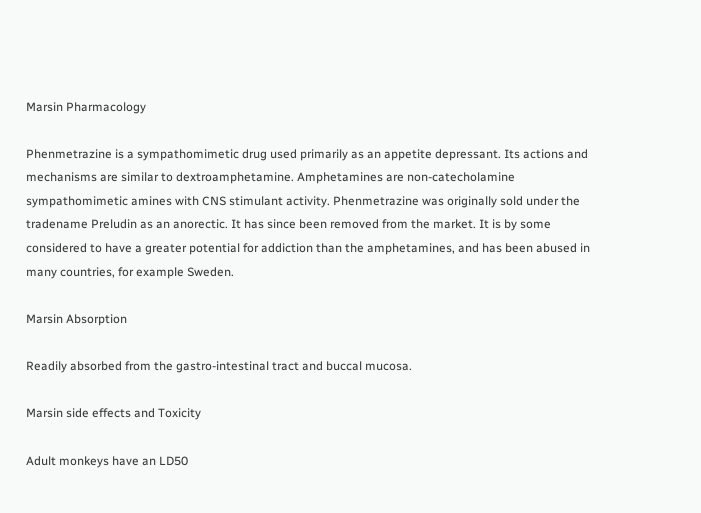Marsin Pharmacology

Phenmetrazine is a sympathomimetic drug used primarily as an appetite depressant. Its actions and mechanisms are similar to dextroamphetamine. Amphetamines are non-catecholamine sympathomimetic amines with CNS stimulant activity. Phenmetrazine was originally sold under the tradename Preludin as an anorectic. It has since been removed from the market. It is by some considered to have a greater potential for addiction than the amphetamines, and has been abused in many countries, for example Sweden.

Marsin Absorption

Readily absorbed from the gastro-intestinal tract and buccal mucosa.

Marsin side effects and Toxicity

Adult monkeys have an LD50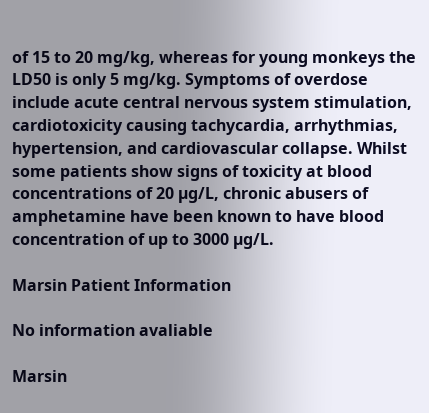of 15 to 20 mg/kg, whereas for young monkeys the LD50 is only 5 mg/kg. Symptoms of overdose include acute central nervous system stimulation, cardiotoxicity causing tachycardia, arrhythmias, hypertension, and cardiovascular collapse. Whilst some patients show signs of toxicity at blood concentrations of 20 µg/L, chronic abusers of amphetamine have been known to have blood concentration of up to 3000 µg/L.

Marsin Patient Information

No information avaliable

Marsin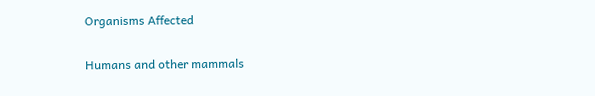Organisms Affected

Humans and other mammals